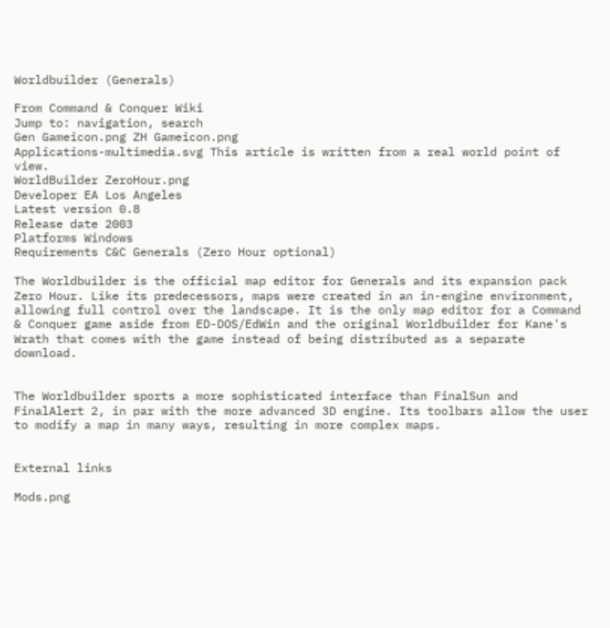Worldbuilder (Generals)

From Command & Conquer Wiki
Jump to: navigation, search
Gen Gameicon.png ZH Gameicon.png
Applications-multimedia.svg This article is written from a real world point of view.
WorldBuilder ZeroHour.png
Developer EA Los Angeles
Latest version 0.8
Release date 2003
Platforms Windows
Requirements C&C Generals (Zero Hour optional)

The Worldbuilder is the official map editor for Generals and its expansion pack Zero Hour. Like its predecessors, maps were created in an in-engine environment, allowing full control over the landscape. It is the only map editor for a Command & Conquer game aside from ED-DOS/EdWin and the original Worldbuilder for Kane's Wrath that comes with the game instead of being distributed as a separate download.


The Worldbuilder sports a more sophisticated interface than FinalSun and FinalAlert 2, in par with the more advanced 3D engine. Its toolbars allow the user to modify a map in many ways, resulting in more complex maps.


External links

Mods.png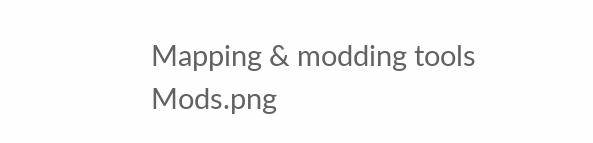Mapping & modding tools Mods.png